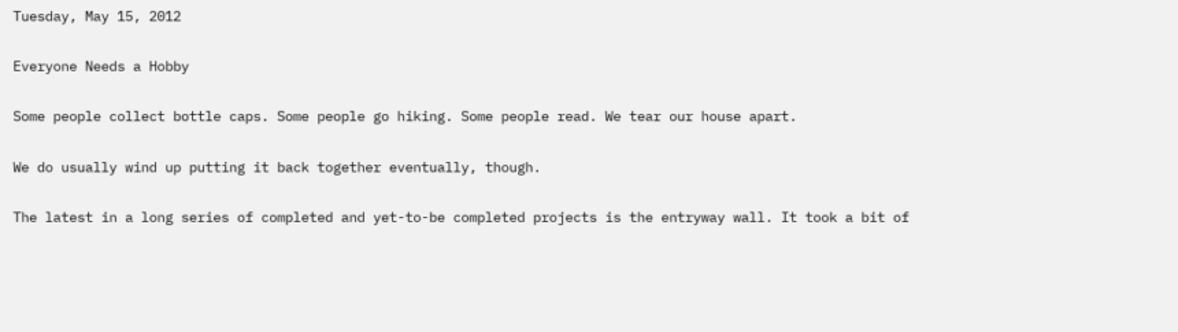Tuesday, May 15, 2012

Everyone Needs a Hobby

Some people collect bottle caps. Some people go hiking. Some people read. We tear our house apart.

We do usually wind up putting it back together eventually, though.

The latest in a long series of completed and yet-to-be completed projects is the entryway wall. It took a bit of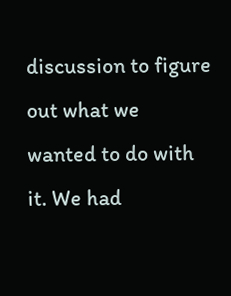discussion to figure out what we wanted to do with it. We had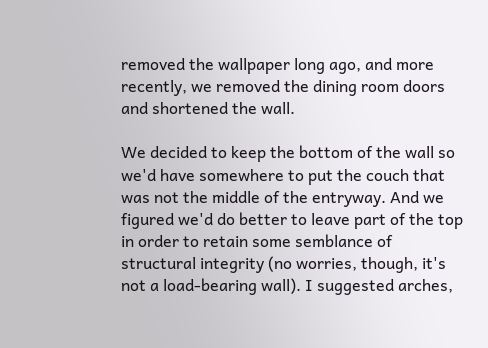removed the wallpaper long ago, and more recently, we removed the dining room doors and shortened the wall.

We decided to keep the bottom of the wall so we'd have somewhere to put the couch that was not the middle of the entryway. And we figured we'd do better to leave part of the top in order to retain some semblance of structural integrity (no worries, though, it's not a load-bearing wall). I suggested arches,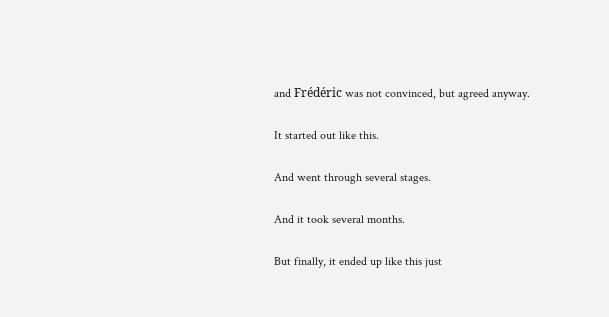and Frédéric was not convinced, but agreed anyway.

It started out like this.

And went through several stages.

And it took several months.

But finally, it ended up like this just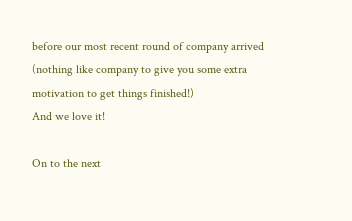before our most recent round of company arrived (nothing like company to give you some extra motivation to get things finished!)
And we love it!

On to the next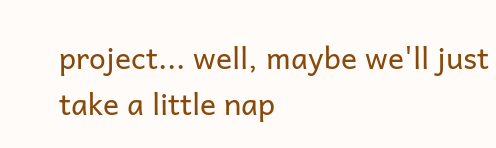project... well, maybe we'll just take a little nap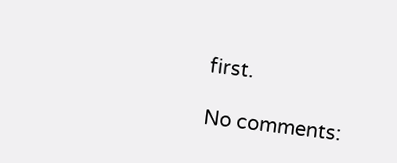first.

No comments: